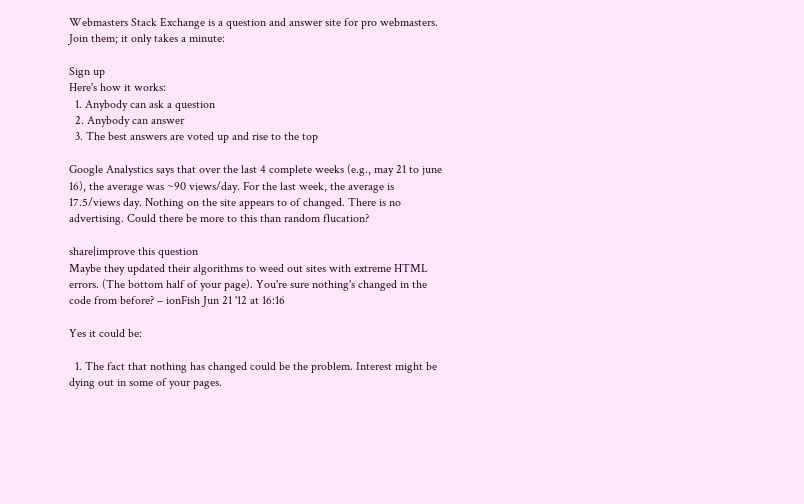Webmasters Stack Exchange is a question and answer site for pro webmasters. Join them; it only takes a minute:

Sign up
Here's how it works:
  1. Anybody can ask a question
  2. Anybody can answer
  3. The best answers are voted up and rise to the top

Google Analystics says that over the last 4 complete weeks (e.g., may 21 to june 16), the average was ~90 views/day. For the last week, the average is 17.5/views day. Nothing on the site appears to of changed. There is no advertising. Could there be more to this than random flucation?

share|improve this question
Maybe they updated their algorithms to weed out sites with extreme HTML errors. (The bottom half of your page). You're sure nothing's changed in the code from before? – ionFish Jun 21 '12 at 16:16

Yes it could be:

  1. The fact that nothing has changed could be the problem. Interest might be dying out in some of your pages.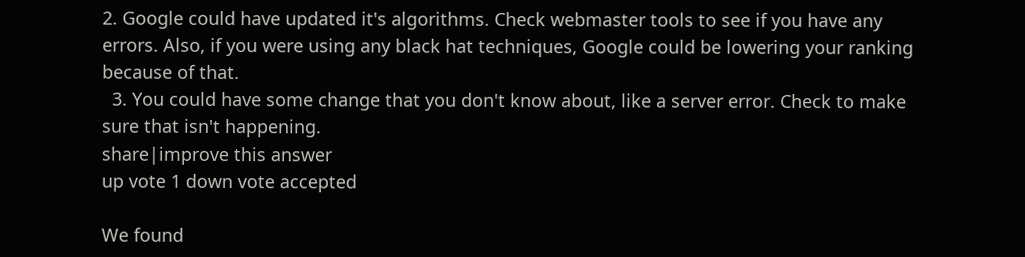2. Google could have updated it's algorithms. Check webmaster tools to see if you have any errors. Also, if you were using any black hat techniques, Google could be lowering your ranking because of that.
  3. You could have some change that you don't know about, like a server error. Check to make sure that isn't happening.
share|improve this answer
up vote 1 down vote accepted

We found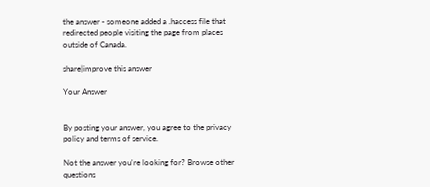the answer - someone added a .haccess file that redirected people visiting the page from places outside of Canada.

share|improve this answer

Your Answer


By posting your answer, you agree to the privacy policy and terms of service.

Not the answer you're looking for? Browse other questions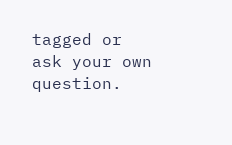tagged or ask your own question.